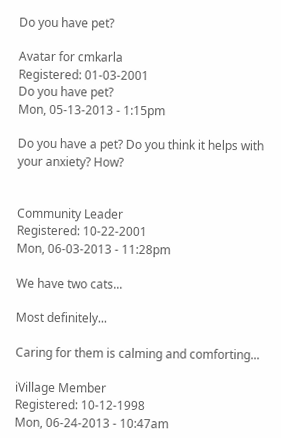Do you have pet?

Avatar for cmkarla
Registered: 01-03-2001
Do you have pet?
Mon, 05-13-2013 - 1:15pm

Do you have a pet? Do you think it helps with your anxiety? How?


Community Leader
Registered: 10-22-2001
Mon, 06-03-2013 - 11:28pm

We have two cats...

Most definitely...

Caring for them is calming and comforting...

iVillage Member
Registered: 10-12-1998
Mon, 06-24-2013 - 10:47am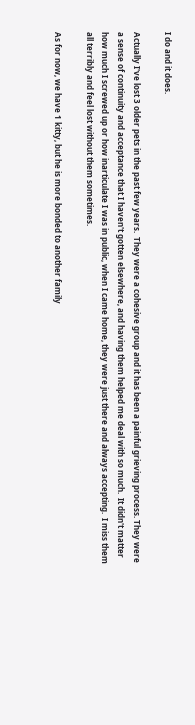I do and it does.

Actually I've lost 3 older pets in the past few years.  They were a cohesive group and it has been a painful grieving process. They were a sense of continuity and acceptance that I haven't gotten elsewhere, and having them helped me deal with so much.  It didn't matter how much I screwed up or how inarticulate I was in public, when I came home, they were just there and always accepting.  I miss them all terribly and feel lost without them sometimes.

As for now, we have 1 kitty, but he is more bonded to another family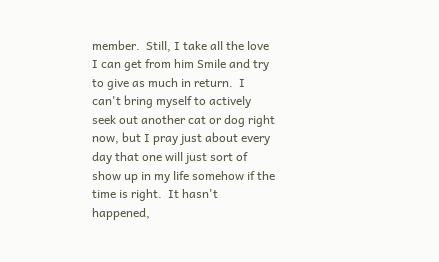member.  Still, I take all the love I can get from him Smile and try to give as much in return.  I can't bring myself to actively seek out another cat or dog right now, but I pray just about every day that one will just sort of show up in my life somehow if the time is right.  It hasn't happened,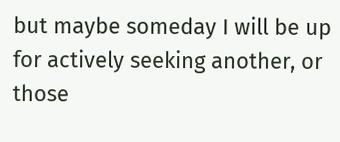but maybe someday I will be up for actively seeking another, or those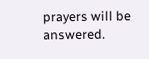prayers will be answered.